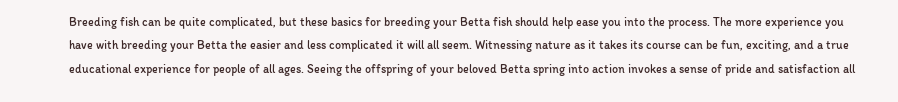Breeding fish can be quite complicated, but these basics for breeding your Betta fish should help ease you into the process. The more experience you have with breeding your Betta the easier and less complicated it will all seem. Witnessing nature as it takes its course can be fun, exciting, and a true educational experience for people of all ages. Seeing the offspring of your beloved Betta spring into action invokes a sense of pride and satisfaction all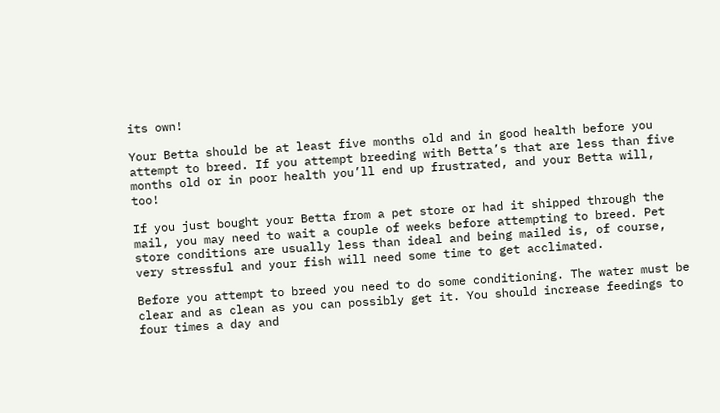its own!

Your Betta should be at least five months old and in good health before you attempt to breed. If you attempt breeding with Betta’s that are less than five months old or in poor health you’ll end up frustrated, and your Betta will, too!

If you just bought your Betta from a pet store or had it shipped through the mail, you may need to wait a couple of weeks before attempting to breed. Pet store conditions are usually less than ideal and being mailed is, of course, very stressful and your fish will need some time to get acclimated.

Before you attempt to breed you need to do some conditioning. The water must be clear and as clean as you can possibly get it. You should increase feedings to four times a day and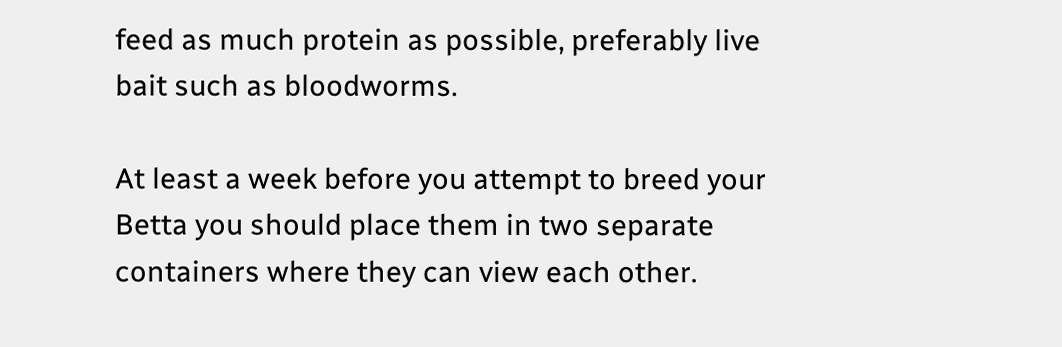feed as much protein as possible, preferably live bait such as bloodworms.

At least a week before you attempt to breed your Betta you should place them in two separate containers where they can view each other.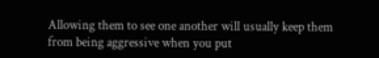Allowing them to see one another will usually keep them from being aggressive when you put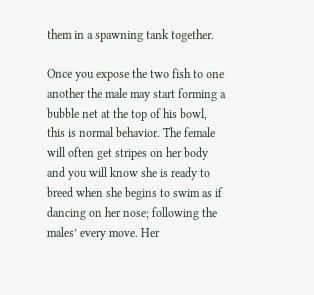them in a spawning tank together.

Once you expose the two fish to one another the male may start forming a bubble net at the top of his bowl, this is normal behavior. The female will often get stripes on her body and you will know she is ready to breed when she begins to swim as if dancing on her nose; following the males’ every move. Her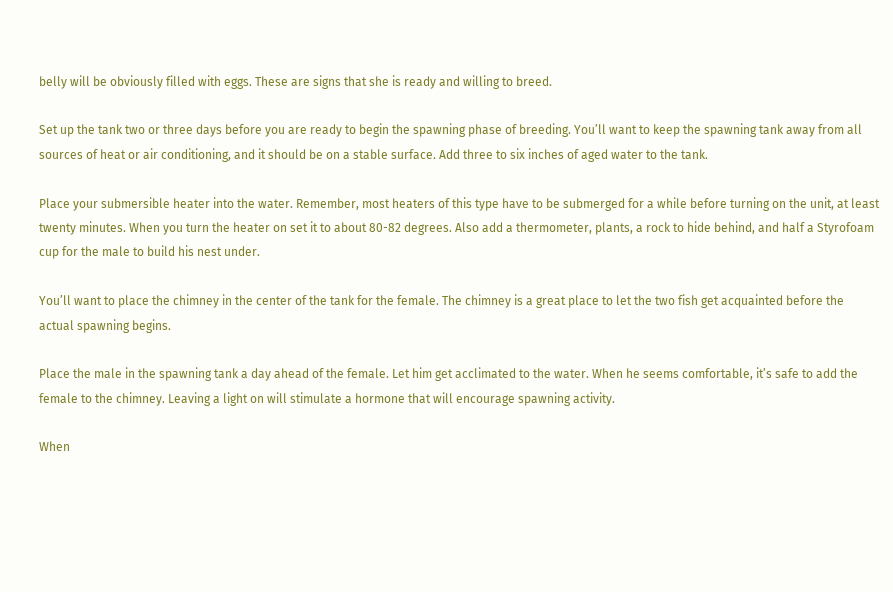belly will be obviously filled with eggs. These are signs that she is ready and willing to breed.

Set up the tank two or three days before you are ready to begin the spawning phase of breeding. You’ll want to keep the spawning tank away from all sources of heat or air conditioning, and it should be on a stable surface. Add three to six inches of aged water to the tank.

Place your submersible heater into the water. Remember, most heaters of this type have to be submerged for a while before turning on the unit, at least twenty minutes. When you turn the heater on set it to about 80-82 degrees. Also add a thermometer, plants, a rock to hide behind, and half a Styrofoam cup for the male to build his nest under.

You’ll want to place the chimney in the center of the tank for the female. The chimney is a great place to let the two fish get acquainted before the actual spawning begins.

Place the male in the spawning tank a day ahead of the female. Let him get acclimated to the water. When he seems comfortable, it’s safe to add the female to the chimney. Leaving a light on will stimulate a hormone that will encourage spawning activity.

When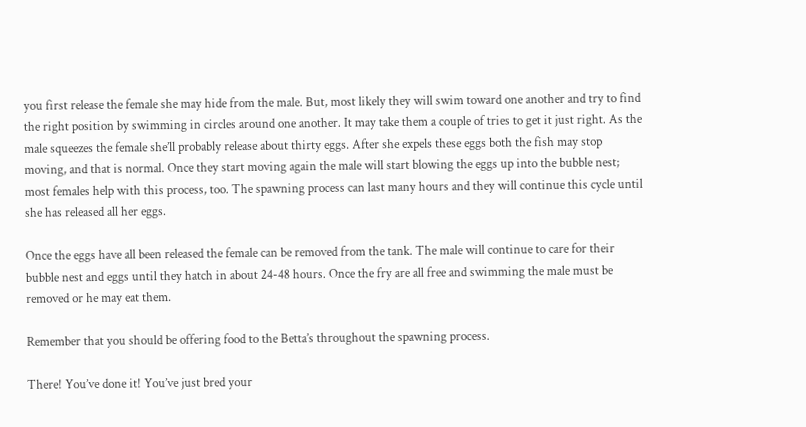you first release the female she may hide from the male. But, most likely they will swim toward one another and try to find the right position by swimming in circles around one another. It may take them a couple of tries to get it just right. As the male squeezes the female she’ll probably release about thirty eggs. After she expels these eggs both the fish may stop moving, and that is normal. Once they start moving again the male will start blowing the eggs up into the bubble nest; most females help with this process, too. The spawning process can last many hours and they will continue this cycle until she has released all her eggs.

Once the eggs have all been released the female can be removed from the tank. The male will continue to care for their bubble nest and eggs until they hatch in about 24-48 hours. Once the fry are all free and swimming the male must be removed or he may eat them.

Remember that you should be offering food to the Betta’s throughout the spawning process.

There! You’ve done it! You’ve just bred your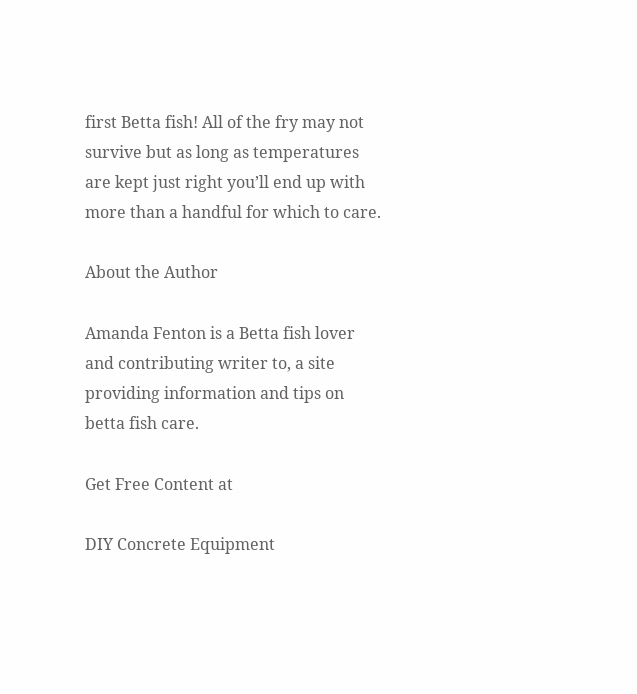first Betta fish! All of the fry may not survive but as long as temperatures are kept just right you’ll end up with more than a handful for which to care.

About the Author

Amanda Fenton is a Betta fish lover and contributing writer to, a site providing information and tips on betta fish care.

Get Free Content at

DIY Concrete Equipment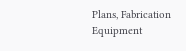Plans, Fabrication Equipment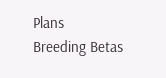Plans
Breeding Betas